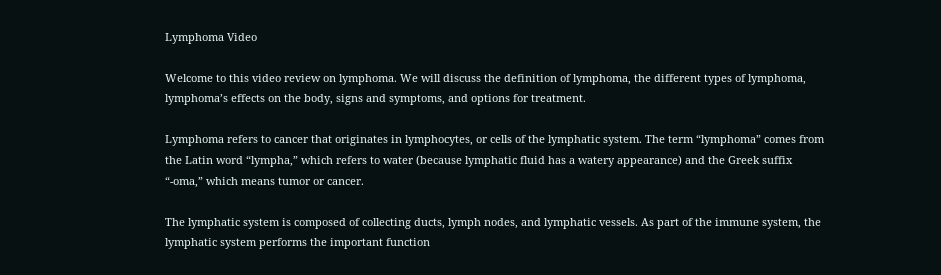Lymphoma Video

Welcome to this video review on lymphoma. We will discuss the definition of lymphoma, the different types of lymphoma, lymphoma’s effects on the body, signs and symptoms, and options for treatment.

Lymphoma refers to cancer that originates in lymphocytes, or cells of the lymphatic system. The term “lymphoma” comes from the Latin word “lympha,” which refers to water (because lymphatic fluid has a watery appearance) and the Greek suffix “-oma,” which means tumor or cancer.

The lymphatic system is composed of collecting ducts, lymph nodes, and lymphatic vessels. As part of the immune system, the lymphatic system performs the important function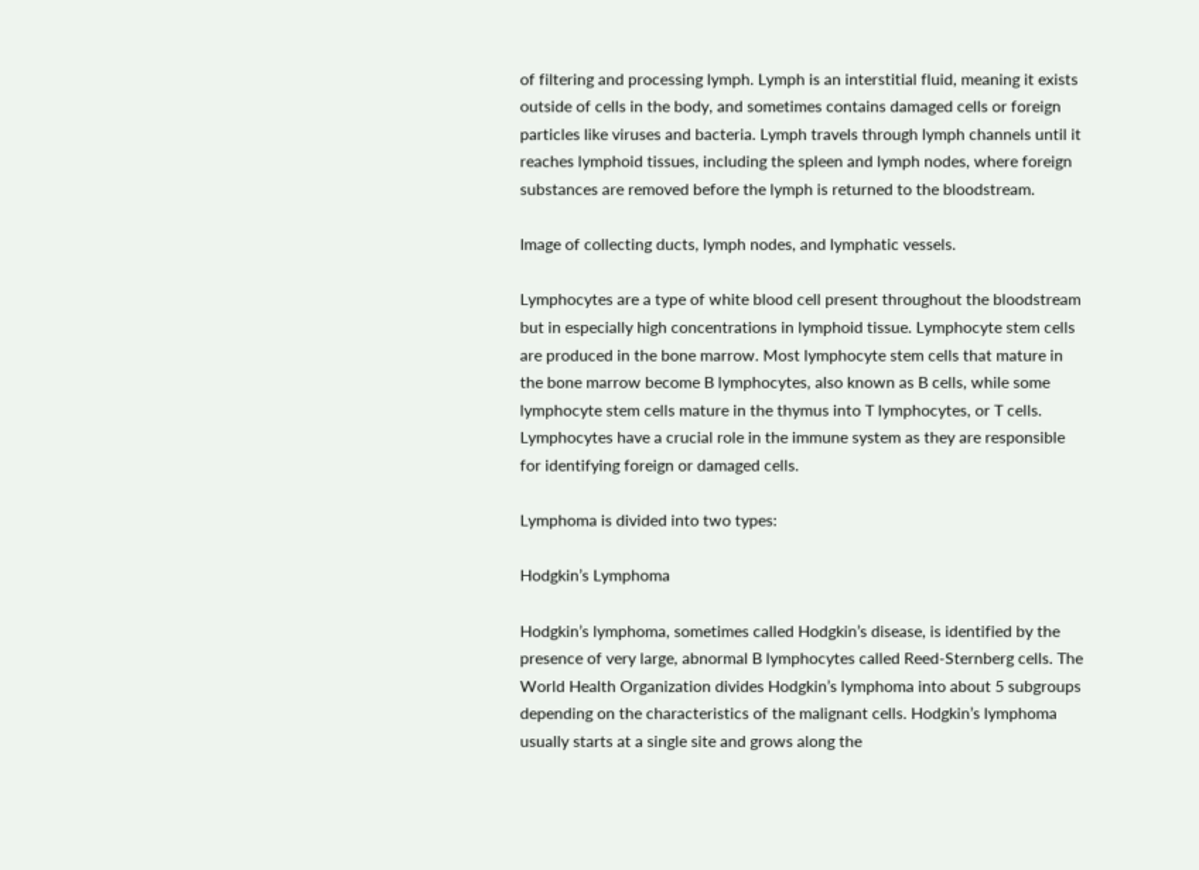of filtering and processing lymph. Lymph is an interstitial fluid, meaning it exists outside of cells in the body, and sometimes contains damaged cells or foreign particles like viruses and bacteria. Lymph travels through lymph channels until it reaches lymphoid tissues, including the spleen and lymph nodes, where foreign substances are removed before the lymph is returned to the bloodstream.

Image of collecting ducts, lymph nodes, and lymphatic vessels.

Lymphocytes are a type of white blood cell present throughout the bloodstream but in especially high concentrations in lymphoid tissue. Lymphocyte stem cells are produced in the bone marrow. Most lymphocyte stem cells that mature in the bone marrow become B lymphocytes, also known as B cells, while some lymphocyte stem cells mature in the thymus into T lymphocytes, or T cells. Lymphocytes have a crucial role in the immune system as they are responsible for identifying foreign or damaged cells.

Lymphoma is divided into two types:

Hodgkin’s Lymphoma

Hodgkin’s lymphoma, sometimes called Hodgkin’s disease, is identified by the presence of very large, abnormal B lymphocytes called Reed-Sternberg cells. The World Health Organization divides Hodgkin’s lymphoma into about 5 subgroups depending on the characteristics of the malignant cells. Hodgkin’s lymphoma usually starts at a single site and grows along the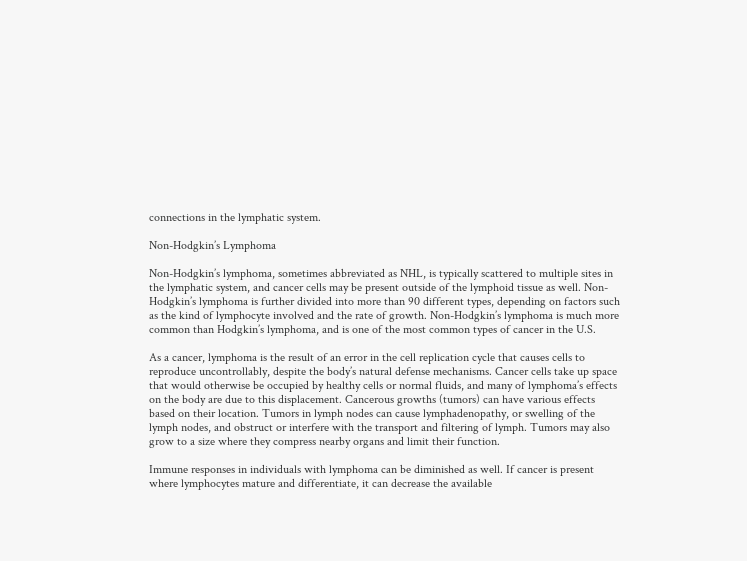connections in the lymphatic system.

Non-Hodgkin’s Lymphoma

Non-Hodgkin’s lymphoma, sometimes abbreviated as NHL, is typically scattered to multiple sites in the lymphatic system, and cancer cells may be present outside of the lymphoid tissue as well. Non-Hodgkin’s lymphoma is further divided into more than 90 different types, depending on factors such as the kind of lymphocyte involved and the rate of growth. Non-Hodgkin’s lymphoma is much more common than Hodgkin’s lymphoma, and is one of the most common types of cancer in the U.S.

As a cancer, lymphoma is the result of an error in the cell replication cycle that causes cells to reproduce uncontrollably, despite the body’s natural defense mechanisms. Cancer cells take up space that would otherwise be occupied by healthy cells or normal fluids, and many of lymphoma’s effects on the body are due to this displacement. Cancerous growths (tumors) can have various effects based on their location. Tumors in lymph nodes can cause lymphadenopathy, or swelling of the lymph nodes, and obstruct or interfere with the transport and filtering of lymph. Tumors may also grow to a size where they compress nearby organs and limit their function.

Immune responses in individuals with lymphoma can be diminished as well. If cancer is present where lymphocytes mature and differentiate, it can decrease the available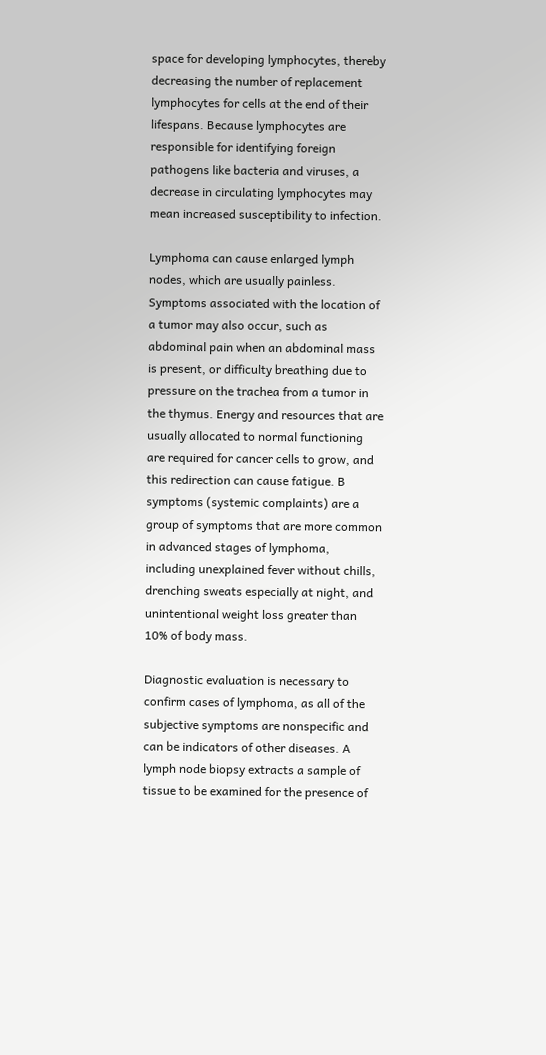space for developing lymphocytes, thereby decreasing the number of replacement lymphocytes for cells at the end of their lifespans. Because lymphocytes are responsible for identifying foreign pathogens like bacteria and viruses, a decrease in circulating lymphocytes may mean increased susceptibility to infection.

Lymphoma can cause enlarged lymph nodes, which are usually painless. Symptoms associated with the location of a tumor may also occur, such as abdominal pain when an abdominal mass is present, or difficulty breathing due to pressure on the trachea from a tumor in the thymus. Energy and resources that are usually allocated to normal functioning are required for cancer cells to grow, and this redirection can cause fatigue. B symptoms (systemic complaints) are a group of symptoms that are more common in advanced stages of lymphoma, including unexplained fever without chills, drenching sweats especially at night, and unintentional weight loss greater than 10% of body mass.

Diagnostic evaluation is necessary to confirm cases of lymphoma, as all of the subjective symptoms are nonspecific and can be indicators of other diseases. A lymph node biopsy extracts a sample of tissue to be examined for the presence of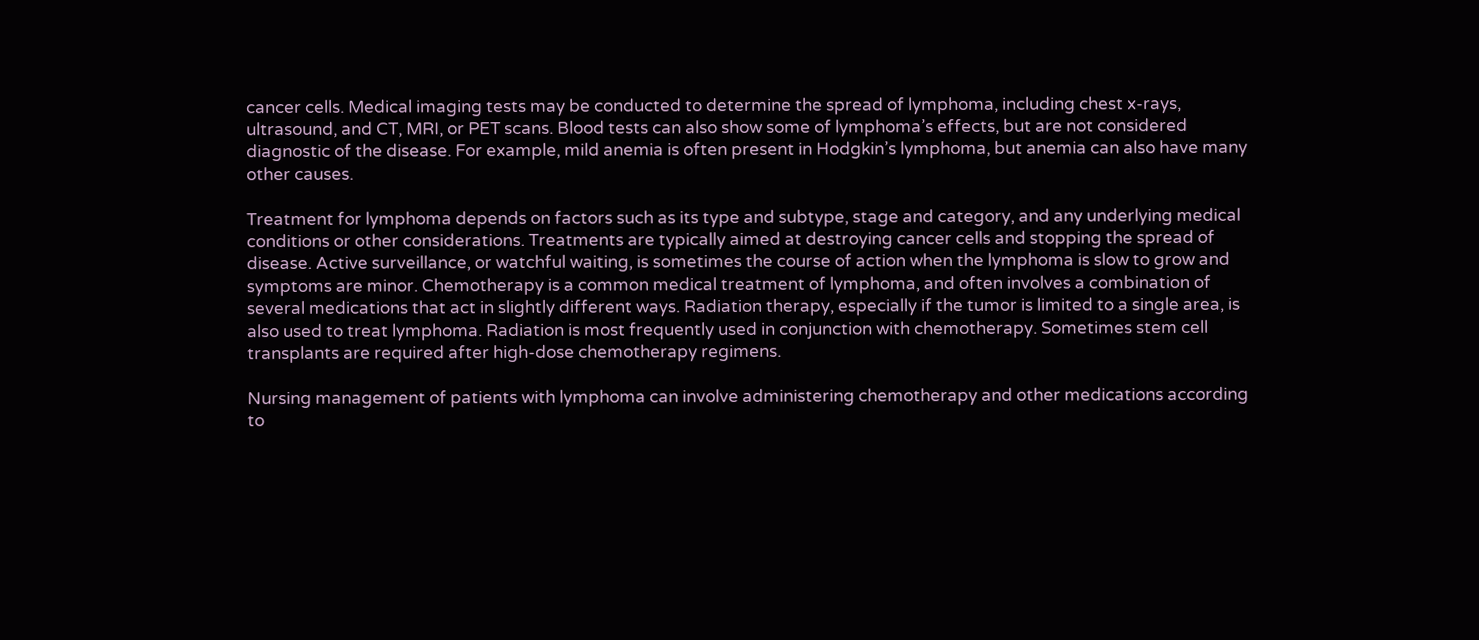cancer cells. Medical imaging tests may be conducted to determine the spread of lymphoma, including chest x-rays, ultrasound, and CT, MRI, or PET scans. Blood tests can also show some of lymphoma’s effects, but are not considered diagnostic of the disease. For example, mild anemia is often present in Hodgkin’s lymphoma, but anemia can also have many other causes.

Treatment for lymphoma depends on factors such as its type and subtype, stage and category, and any underlying medical conditions or other considerations. Treatments are typically aimed at destroying cancer cells and stopping the spread of disease. Active surveillance, or watchful waiting, is sometimes the course of action when the lymphoma is slow to grow and symptoms are minor. Chemotherapy is a common medical treatment of lymphoma, and often involves a combination of several medications that act in slightly different ways. Radiation therapy, especially if the tumor is limited to a single area, is also used to treat lymphoma. Radiation is most frequently used in conjunction with chemotherapy. Sometimes stem cell transplants are required after high-dose chemotherapy regimens.

Nursing management of patients with lymphoma can involve administering chemotherapy and other medications according to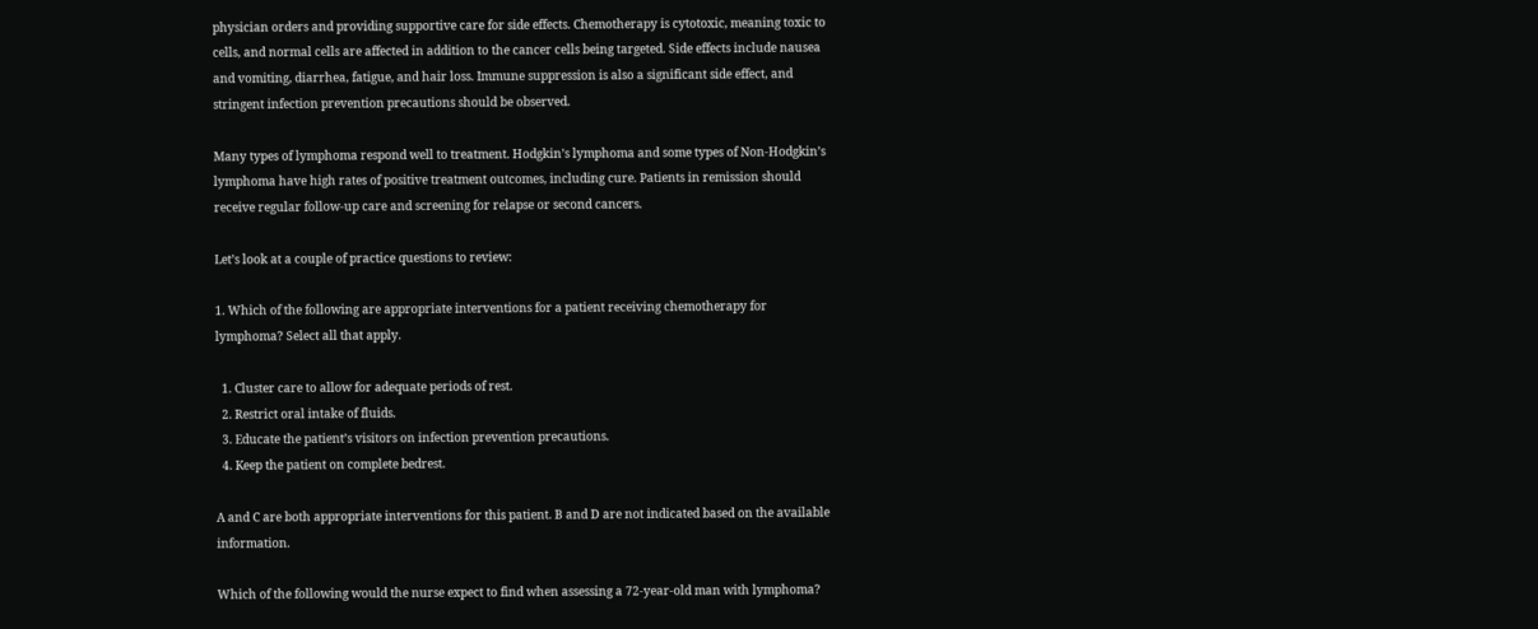physician orders and providing supportive care for side effects. Chemotherapy is cytotoxic, meaning toxic to cells, and normal cells are affected in addition to the cancer cells being targeted. Side effects include nausea and vomiting, diarrhea, fatigue, and hair loss. Immune suppression is also a significant side effect, and stringent infection prevention precautions should be observed.

Many types of lymphoma respond well to treatment. Hodgkin’s lymphoma and some types of Non-Hodgkin’s lymphoma have high rates of positive treatment outcomes, including cure. Patients in remission should receive regular follow-up care and screening for relapse or second cancers.

Let’s look at a couple of practice questions to review:

1. Which of the following are appropriate interventions for a patient receiving chemotherapy for lymphoma? Select all that apply.

  1. Cluster care to allow for adequate periods of rest.
  2. Restrict oral intake of fluids.
  3. Educate the patient’s visitors on infection prevention precautions.
  4. Keep the patient on complete bedrest.

A and C are both appropriate interventions for this patient. B and D are not indicated based on the available information.

Which of the following would the nurse expect to find when assessing a 72-year-old man with lymphoma?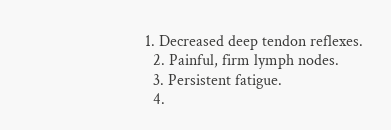1. Decreased deep tendon reflexes.
  2. Painful, firm lymph nodes.
  3. Persistent fatigue.
  4.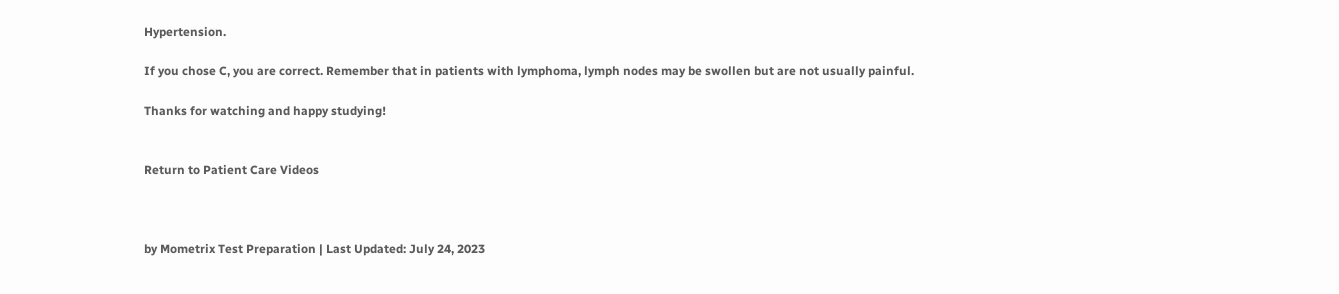Hypertension.

If you chose C, you are correct. Remember that in patients with lymphoma, lymph nodes may be swollen but are not usually painful.

Thanks for watching and happy studying!


Return to Patient Care Videos



by Mometrix Test Preparation | Last Updated: July 24, 2023